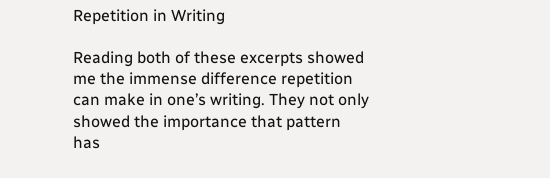Repetition in Writing

Reading both of these excerpts showed me the immense difference repetition can make in one’s writing. They not only showed the importance that pattern has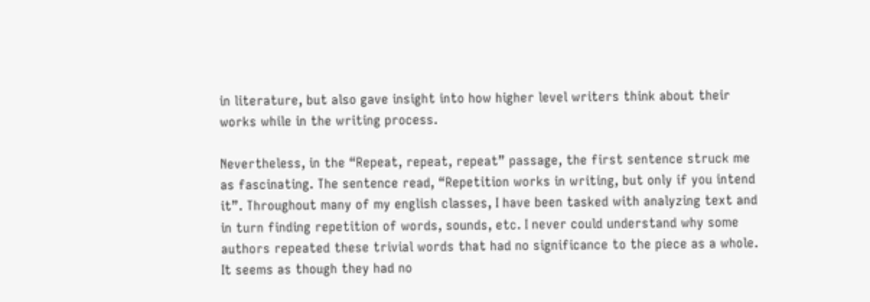in literature, but also gave insight into how higher level writers think about their works while in the writing process.

Nevertheless, in the “Repeat, repeat, repeat” passage, the first sentence struck me as fascinating. The sentence read, “Repetition works in writing, but only if you intend it”. Throughout many of my english classes, I have been tasked with analyzing text and in turn finding repetition of words, sounds, etc. I never could understand why some authors repeated these trivial words that had no significance to the piece as a whole. It seems as though they had no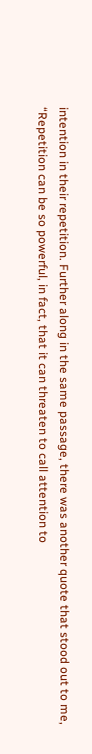intention in their repetition. Further along in the same passage, there was another quote that stood out to me, “Repetition can be so powerful, in fact, that it can threaten to call attention to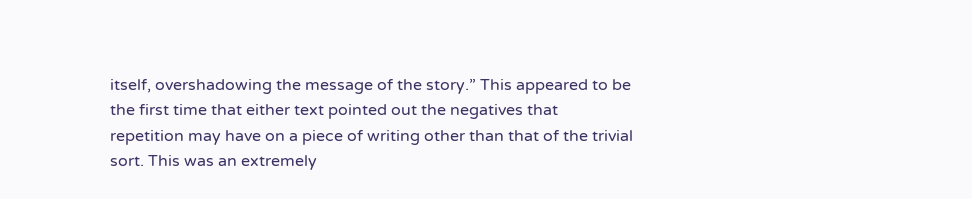itself, overshadowing the message of the story.” This appeared to be the first time that either text pointed out the negatives that repetition may have on a piece of writing other than that of the trivial sort. This was an extremely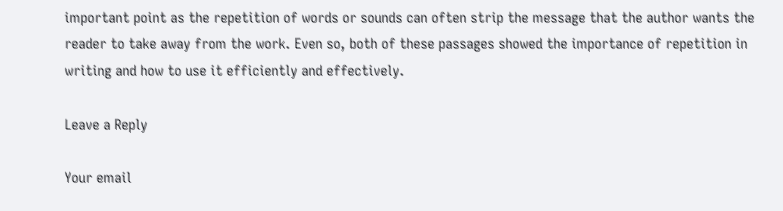important point as the repetition of words or sounds can often strip the message that the author wants the reader to take away from the work. Even so, both of these passages showed the importance of repetition in writing and how to use it efficiently and effectively.

Leave a Reply

Your email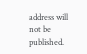address will not be published.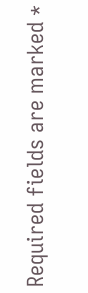Required fields are marked *